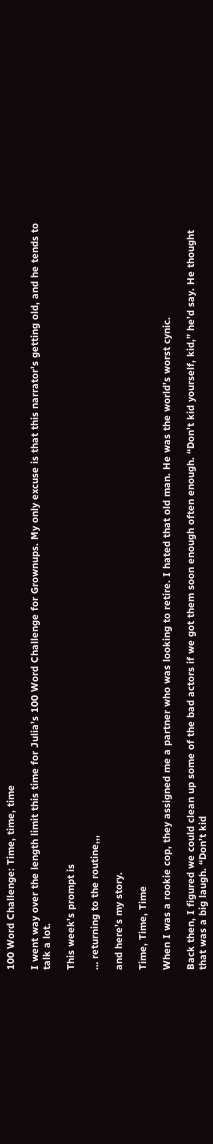100 Word Challenge: Time, time, time

I went way over the length limit this time for Julia’s 100 Word Challenge for Grownups. My only excuse is that this narrator’s getting old, and he tends to talk a lot.

This week’s prompt is

… returning to the routine,,,

and here’s my story.

Time, Time, Time

When I was a rookie cop, they assigned me a partner who was looking to retire. I hated that old man. He was the world’s worst cynic.

Back then, I figured we could clean up some of the bad actors if we got them soon enough often enough. “Don’t kid yourself, kid,” he’d say. He thought that was a big laugh. “Don’t kid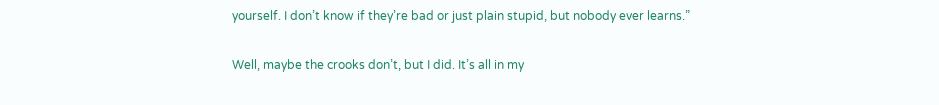yourself. I don’t know if they’re bad or just plain stupid, but nobody ever learns.”

Well, maybe the crooks don’t, but I did. It’s all in my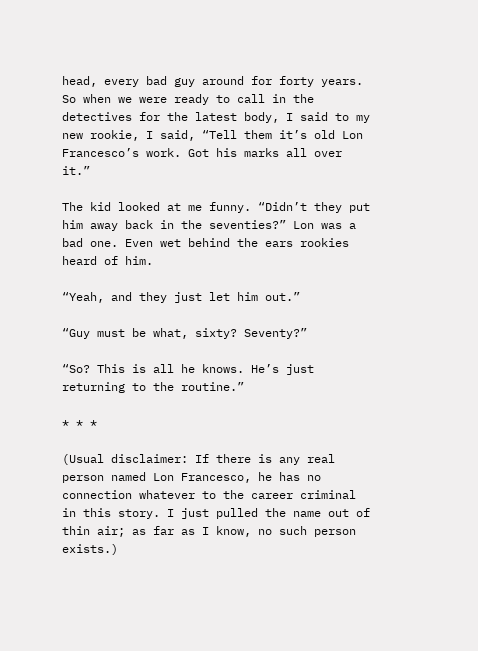head, every bad guy around for forty years. So when we were ready to call in the detectives for the latest body, I said to my new rookie, I said, “Tell them it’s old Lon Francesco’s work. Got his marks all over it.”

The kid looked at me funny. “Didn’t they put him away back in the seventies?” Lon was a bad one. Even wet behind the ears rookies heard of him.

“Yeah, and they just let him out.”

“Guy must be what, sixty? Seventy?”

“So? This is all he knows. He’s just returning to the routine.”

* * *

(Usual disclaimer: If there is any real person named Lon Francesco, he has no connection whatever to the career criminal in this story. I just pulled the name out of thin air; as far as I know, no such person exists.)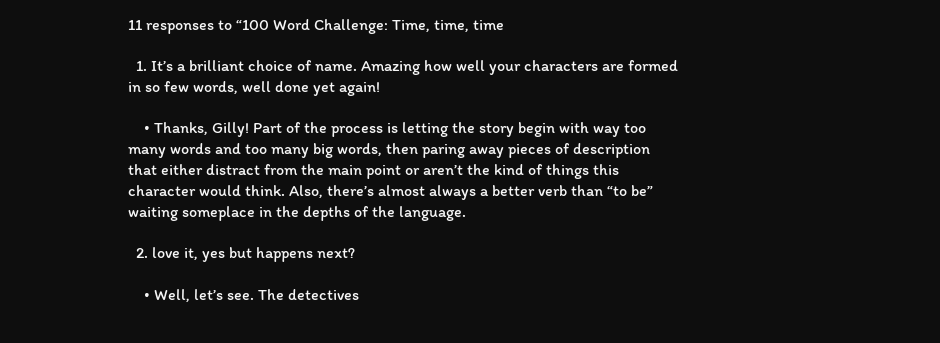11 responses to “100 Word Challenge: Time, time, time

  1. It’s a brilliant choice of name. Amazing how well your characters are formed in so few words, well done yet again!

    • Thanks, Gilly! Part of the process is letting the story begin with way too many words and too many big words, then paring away pieces of description that either distract from the main point or aren’t the kind of things this character would think. Also, there’s almost always a better verb than “to be” waiting someplace in the depths of the language.

  2. love it, yes but happens next?

    • Well, let’s see. The detectives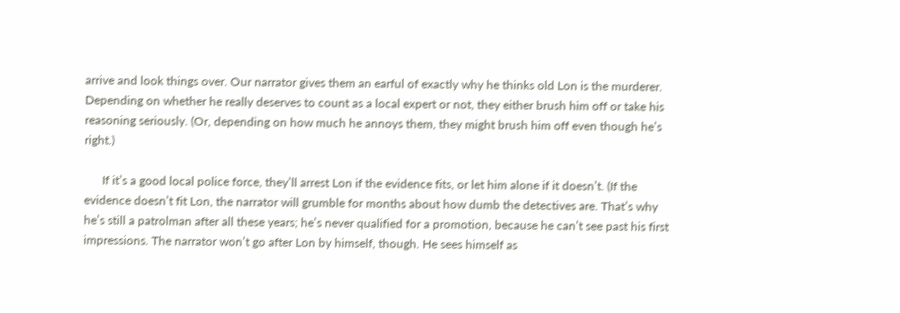arrive and look things over. Our narrator gives them an earful of exactly why he thinks old Lon is the murderer. Depending on whether he really deserves to count as a local expert or not, they either brush him off or take his reasoning seriously. (Or, depending on how much he annoys them, they might brush him off even though he’s right.)

      If it’s a good local police force, they’ll arrest Lon if the evidence fits, or let him alone if it doesn’t. (If the evidence doesn’t fit Lon, the narrator will grumble for months about how dumb the detectives are. That’s why he’s still a patrolman after all these years; he’s never qualified for a promotion, because he can’t see past his first impressions. The narrator won’t go after Lon by himself, though. He sees himself as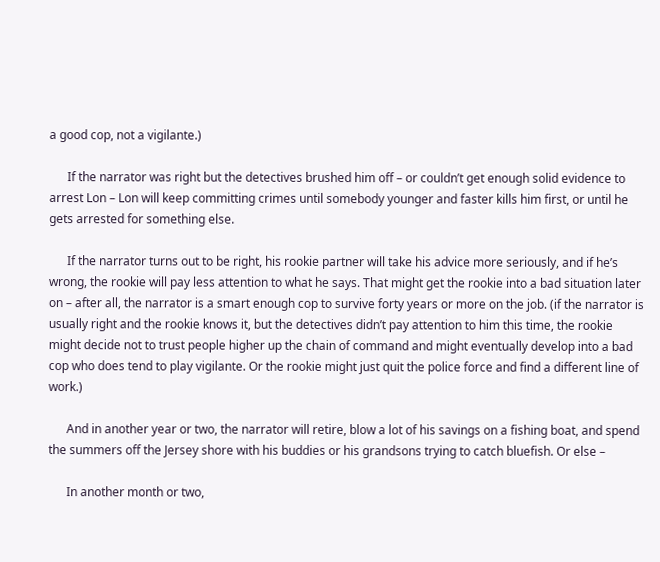a good cop, not a vigilante.)

      If the narrator was right but the detectives brushed him off – or couldn’t get enough solid evidence to arrest Lon – Lon will keep committing crimes until somebody younger and faster kills him first, or until he gets arrested for something else.

      If the narrator turns out to be right, his rookie partner will take his advice more seriously, and if he’s wrong, the rookie will pay less attention to what he says. That might get the rookie into a bad situation later on – after all, the narrator is a smart enough cop to survive forty years or more on the job. (if the narrator is usually right and the rookie knows it, but the detectives didn’t pay attention to him this time, the rookie might decide not to trust people higher up the chain of command and might eventually develop into a bad cop who does tend to play vigilante. Or the rookie might just quit the police force and find a different line of work.)

      And in another year or two, the narrator will retire, blow a lot of his savings on a fishing boat, and spend the summers off the Jersey shore with his buddies or his grandsons trying to catch bluefish. Or else –

      In another month or two,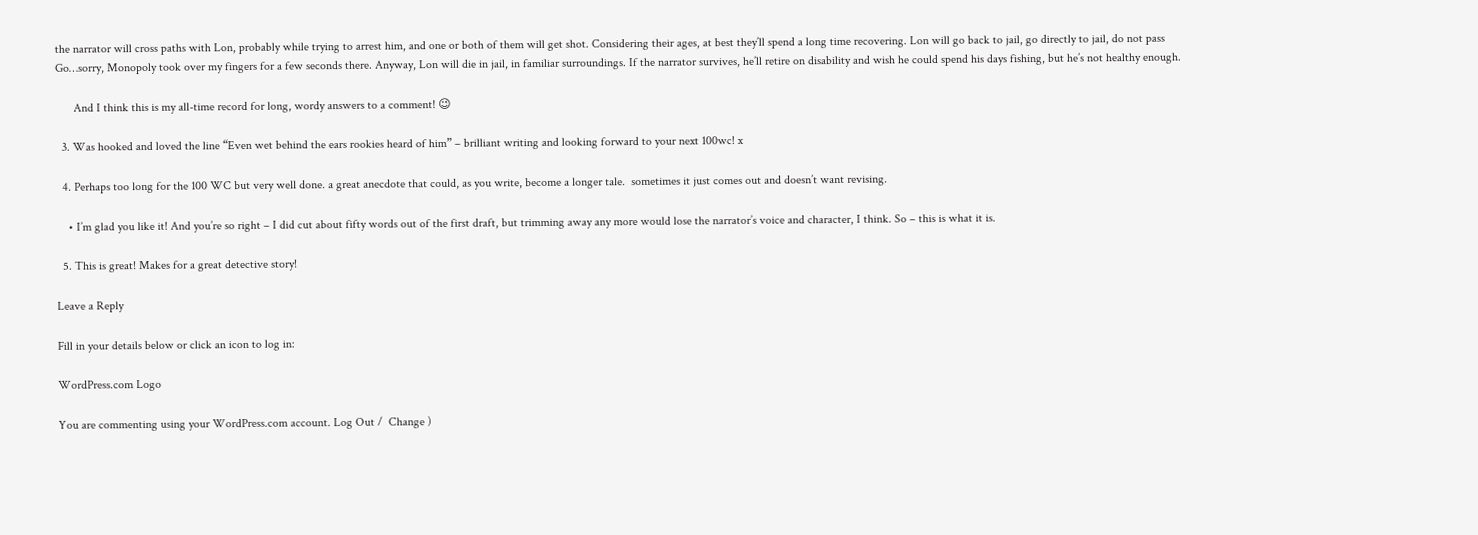the narrator will cross paths with Lon, probably while trying to arrest him, and one or both of them will get shot. Considering their ages, at best they’ll spend a long time recovering. Lon will go back to jail, go directly to jail, do not pass Go…sorry, Monopoly took over my fingers for a few seconds there. Anyway, Lon will die in jail, in familiar surroundings. If the narrator survives, he’ll retire on disability and wish he could spend his days fishing, but he’s not healthy enough.

      And I think this is my all-time record for long, wordy answers to a comment! 😉

  3. Was hooked and loved the line “Even wet behind the ears rookies heard of him” – brilliant writing and looking forward to your next 100wc! x

  4. Perhaps too long for the 100 WC but very well done. a great anecdote that could, as you write, become a longer tale.  sometimes it just comes out and doesn’t want revising.

    • I’m glad you like it! And you’re so right – I did cut about fifty words out of the first draft, but trimming away any more would lose the narrator’s voice and character, I think. So – this is what it is.

  5. This is great! Makes for a great detective story!

Leave a Reply

Fill in your details below or click an icon to log in:

WordPress.com Logo

You are commenting using your WordPress.com account. Log Out /  Change )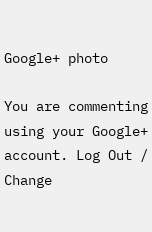Google+ photo

You are commenting using your Google+ account. Log Out /  Change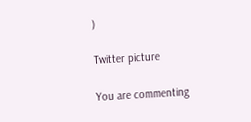)

Twitter picture

You are commenting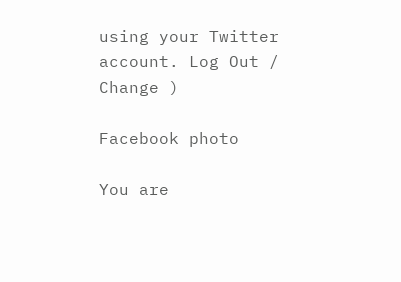using your Twitter account. Log Out /  Change )

Facebook photo

You are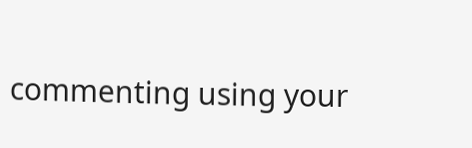commenting using your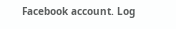Facebook account. Log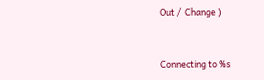Out /  Change )


Connecting to %s